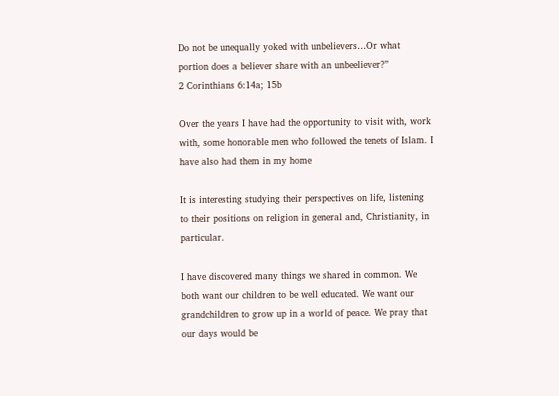Do not be unequally yoked with unbelievers…Or what portion does a believer share with an unbeeliever?”                 2 Corinthians 6:14a; 15b

Over the years I have had the opportunity to visit with, work with, some honorable men who followed the tenets of Islam. I have also had them in my home

It is interesting studying their perspectives on life, listening to their positions on religion in general and, Christianity, in particular.

I have discovered many things we shared in common. We both want our children to be well educated. We want our grandchildren to grow up in a world of peace. We pray that our days would be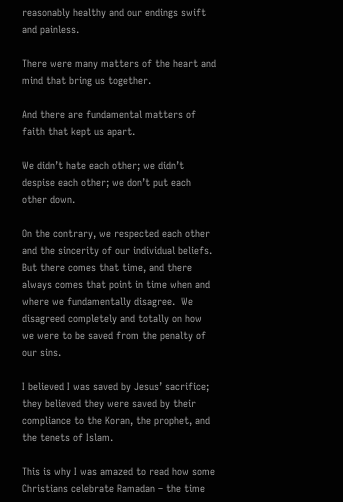reasonably healthy and our endings swift and painless.

There were many matters of the heart and mind that bring us together.

And there are fundamental matters of faith that kept us apart.

We didn’t hate each other; we didn’t despise each other; we don’t put each other down.

On the contrary, we respected each other and the sincerity of our individual beliefs. But there comes that time, and there always comes that point in time when and where we fundamentally disagree.  We disagreed completely and totally on how we were to be saved from the penalty of our sins.

I believed I was saved by Jesus’ sacrifice; they believed they were saved by their compliance to the Koran, the prophet, and the tenets of Islam.

This is why I was amazed to read how some Christians celebrate Ramadan – the time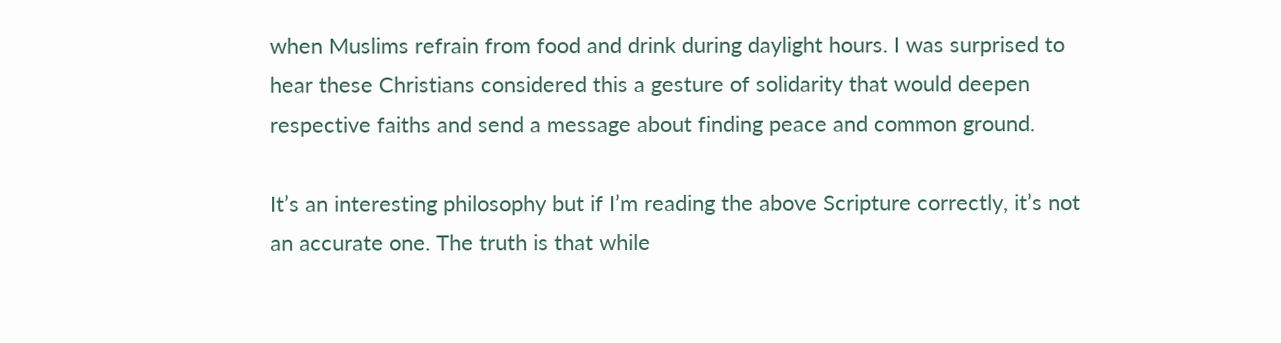when Muslims refrain from food and drink during daylight hours. I was surprised to hear these Christians considered this a gesture of solidarity that would deepen respective faiths and send a message about finding peace and common ground.

It’s an interesting philosophy but if I’m reading the above Scripture correctly, it’s not an accurate one. The truth is that while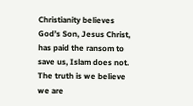Christianity believes God’s Son, Jesus Christ, has paid the ransom to save us, Islam does not. The truth is we believe we are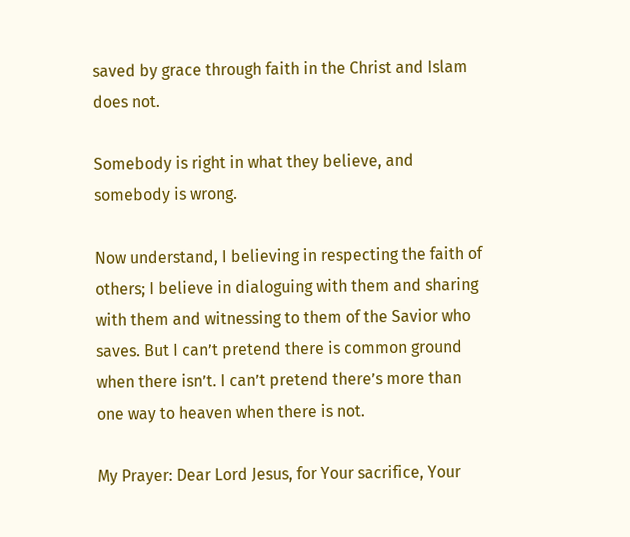saved by grace through faith in the Christ and Islam does not.

Somebody is right in what they believe, and somebody is wrong.

Now understand, I believing in respecting the faith of others; I believe in dialoguing with them and sharing with them and witnessing to them of the Savior who saves. But I can’t pretend there is common ground when there isn’t. I can’t pretend there’s more than one way to heaven when there is not.

My Prayer: Dear Lord Jesus, for Your sacrifice, Your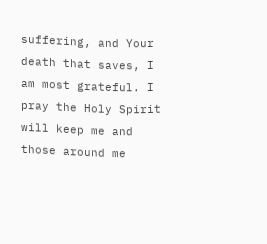suffering, and Your death that saves, I am most grateful. I pray the Holy Spirit will keep me and those around me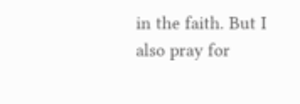in the faith. But I also pray for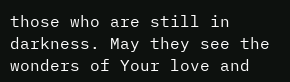those who are still in darkness. May they see the wonders of Your love and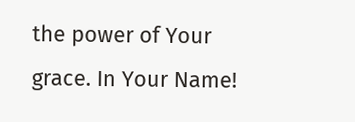the power of Your grace. In Your Name!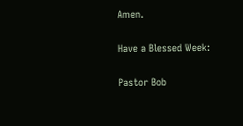Amen.

Have a Blessed Week:

Pastor Bob